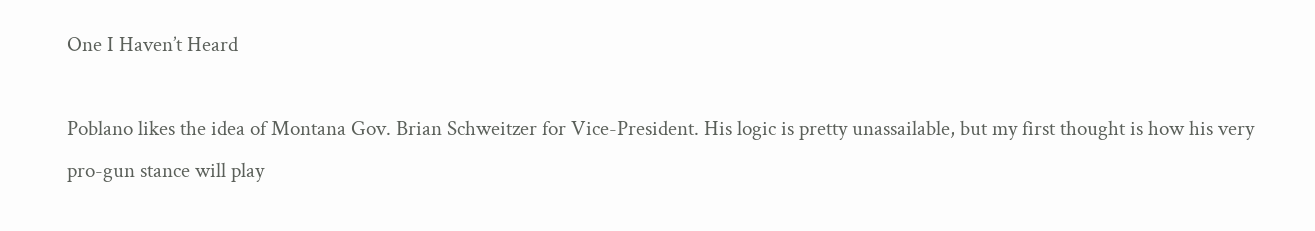One I Haven’t Heard

Poblano likes the idea of Montana Gov. Brian Schweitzer for Vice-President. His logic is pretty unassailable, but my first thought is how his very pro-gun stance will play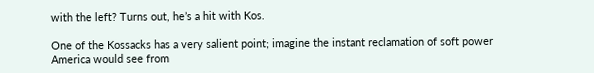with the left? Turns out, he’s a hit with Kos.

One of the Kossacks has a very salient point; imagine the instant reclamation of soft power America would see from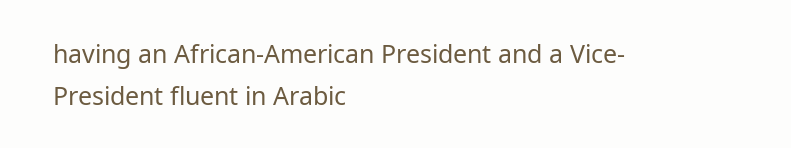having an African-American President and a Vice-President fluent in Arabic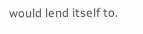would lend itself to.